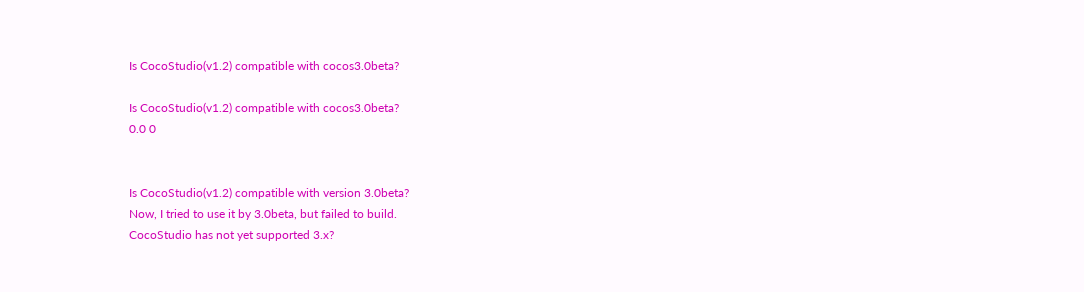Is CocoStudio(v1.2) compatible with cocos3.0beta?

Is CocoStudio(v1.2) compatible with cocos3.0beta?
0.0 0


Is CocoStudio(v1.2) compatible with version 3.0beta?
Now, I tried to use it by 3.0beta, but failed to build.
CocoStudio has not yet supported 3.x?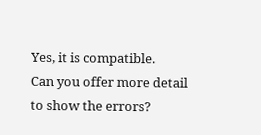Yes, it is compatible.
Can you offer more detail to show the errors?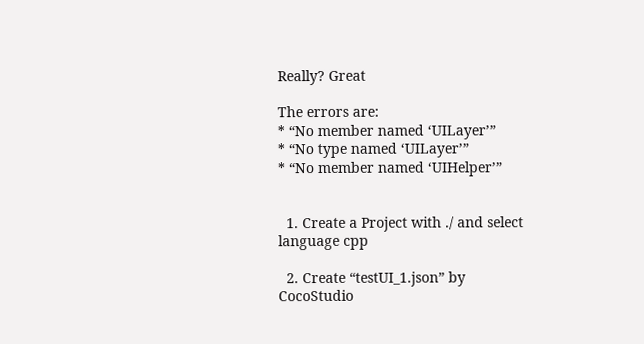Really? Great

The errors are:
* “No member named ‘UILayer’”
* “No type named ‘UILayer’”
* “No member named ‘UIHelper’”


  1. Create a Project with ./ and select language cpp

  2. Create “testUI_1.json” by CocoStudio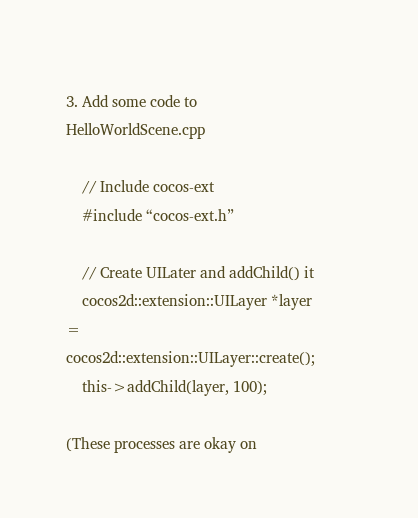3. Add some code to HelloWorldScene.cpp

    // Include cocos-ext
    #include “cocos-ext.h”

    // Create UILater and addChild() it
    cocos2d::extension::UILayer *layer = cocos2d::extension::UILayer::create();
    this->addChild(layer, 100);

(These processes are okay on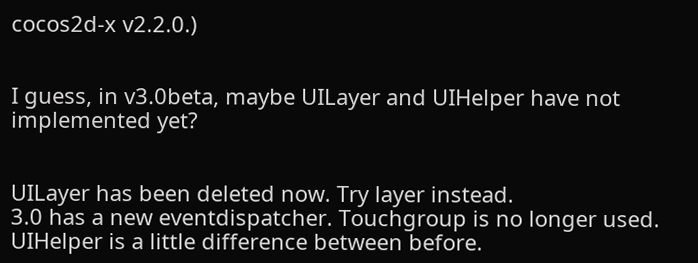cocos2d-x v2.2.0.)


I guess, in v3.0beta, maybe UILayer and UIHelper have not implemented yet?


UILayer has been deleted now. Try layer instead.
3.0 has a new eventdispatcher. Touchgroup is no longer used.
UIHelper is a little difference between before.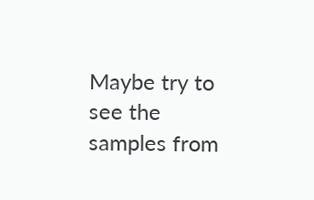Maybe try to see the samples from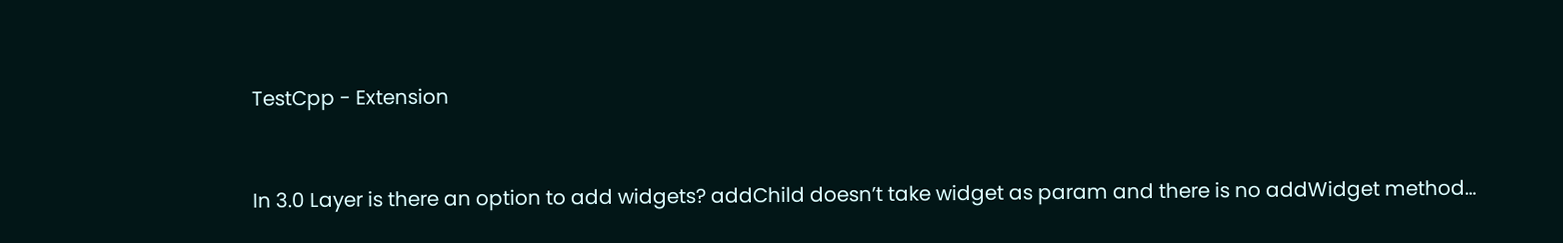TestCpp - Extension


In 3.0 Layer is there an option to add widgets? addChild doesn’t take widget as param and there is no addWidget method…